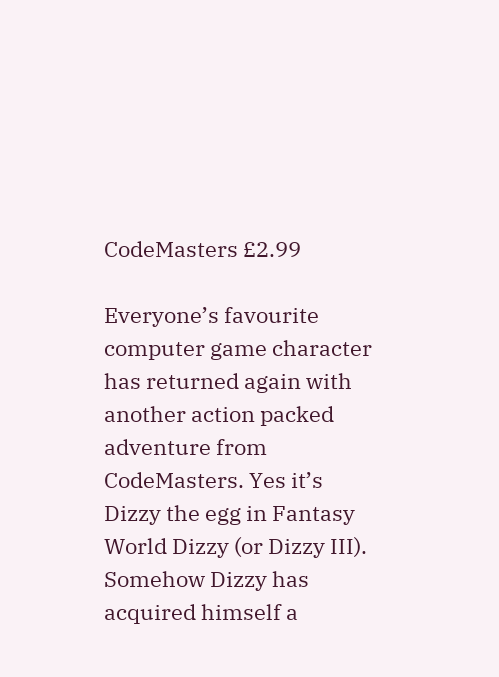CodeMasters £2.99

Everyone’s favourite computer game character has returned again with another action packed adventure from CodeMasters. Yes it’s Dizzy the egg in Fantasy World Dizzy (or Dizzy III). Somehow Dizzy has acquired himself a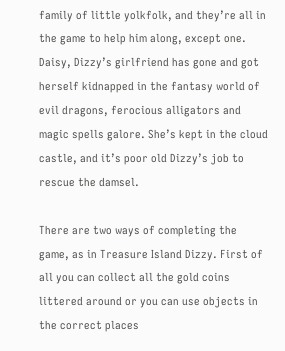family of little yolkfolk, and they’re all in the game to help him along, except one. Daisy, Dizzy’s girlfriend has gone and got herself kidnapped in the fantasy world of evil dragons, ferocious alligators and magic spells galore. She’s kept in the cloud castle, and it’s poor old Dizzy’s job to rescue the damsel.

There are two ways of completing the game, as in Treasure Island Dizzy. First of all you can collect all the gold coins littered around or you can use objects in the correct places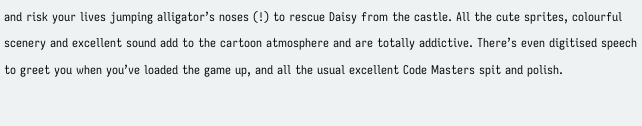and risk your lives jumping alligator’s noses (!) to rescue Daisy from the castle. All the cute sprites, colourful scenery and excellent sound add to the cartoon atmosphere and are totally addictive. There’s even digitised speech to greet you when you’ve loaded the game up, and all the usual excellent Code Masters spit and polish.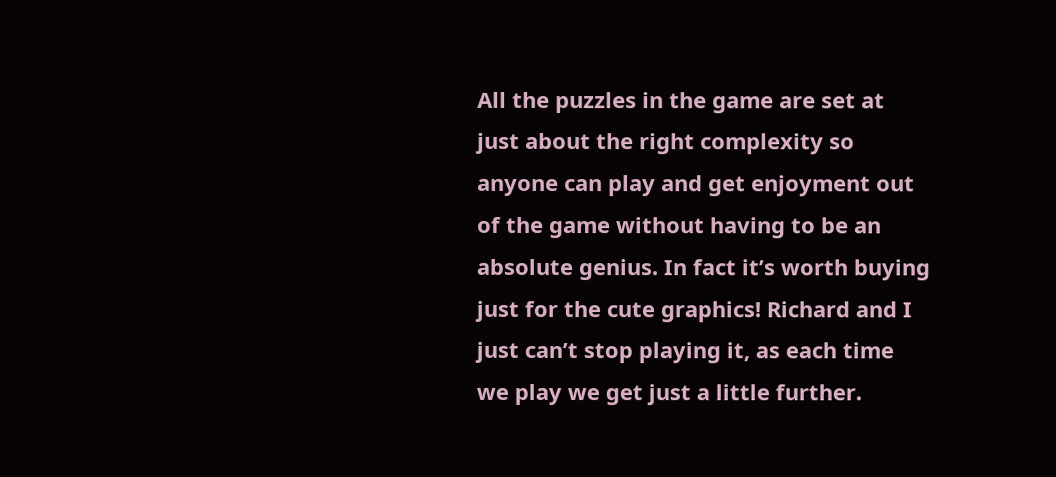All the puzzles in the game are set at just about the right complexity so anyone can play and get enjoyment out of the game without having to be an absolute genius. In fact it’s worth buying just for the cute graphics! Richard and I just can’t stop playing it, as each time we play we get just a little further.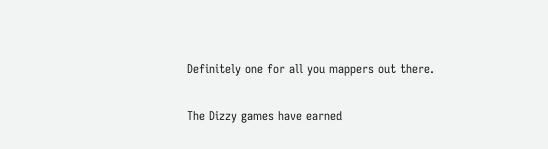Definitely one for all you mappers out there.

The Dizzy games have earned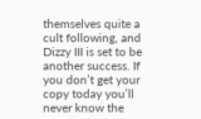themselves quite a cult following, and Dizzy III is set to be another success. If you don’t get your copy today you’ll never know the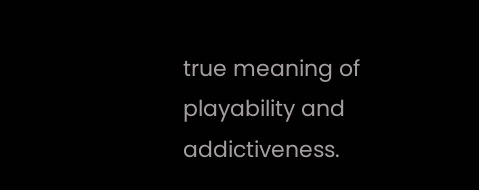true meaning of playability and addictiveness.